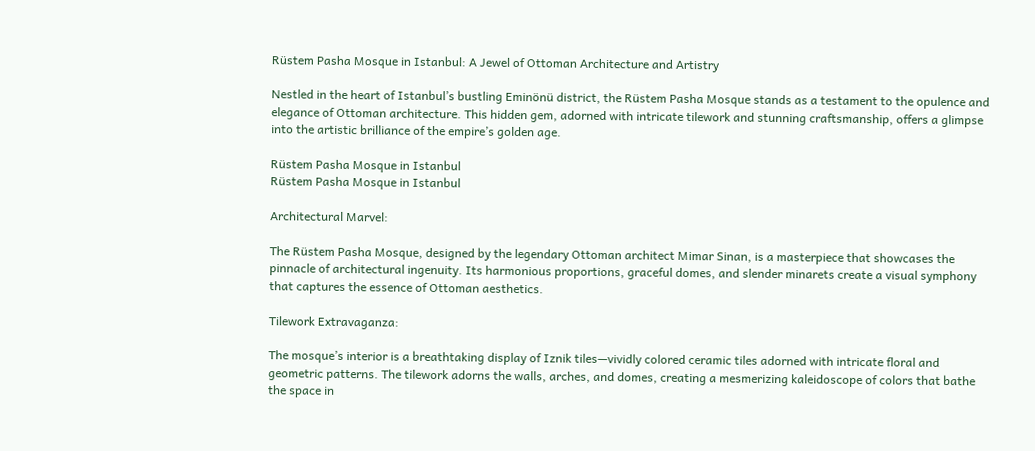Rüstem Pasha Mosque in Istanbul: A Jewel of Ottoman Architecture and Artistry

Nestled in the heart of Istanbul’s bustling Eminönü district, the Rüstem Pasha Mosque stands as a testament to the opulence and elegance of Ottoman architecture. This hidden gem, adorned with intricate tilework and stunning craftsmanship, offers a glimpse into the artistic brilliance of the empire’s golden age.

Rüstem Pasha Mosque in Istanbul
Rüstem Pasha Mosque in Istanbul

Architectural Marvel:

The Rüstem Pasha Mosque, designed by the legendary Ottoman architect Mimar Sinan, is a masterpiece that showcases the pinnacle of architectural ingenuity. Its harmonious proportions, graceful domes, and slender minarets create a visual symphony that captures the essence of Ottoman aesthetics.

Tilework Extravaganza:

The mosque’s interior is a breathtaking display of Iznik tiles—vividly colored ceramic tiles adorned with intricate floral and geometric patterns. The tilework adorns the walls, arches, and domes, creating a mesmerizing kaleidoscope of colors that bathe the space in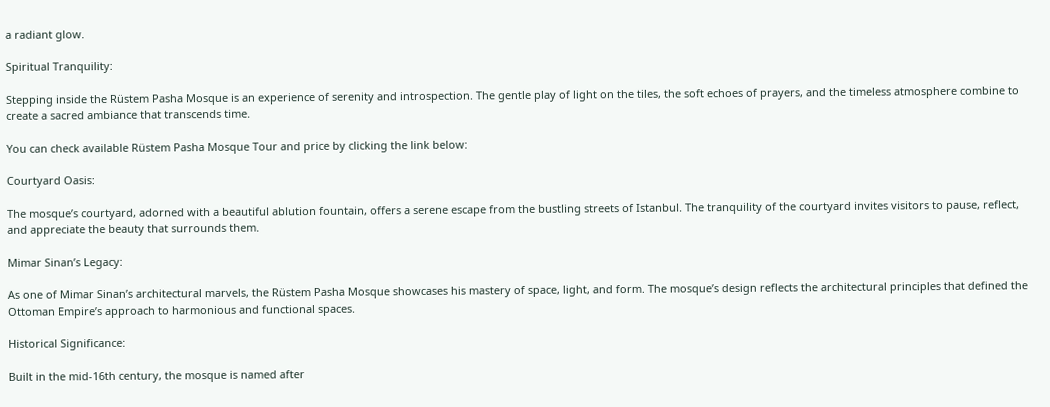a radiant glow.

Spiritual Tranquility:

Stepping inside the Rüstem Pasha Mosque is an experience of serenity and introspection. The gentle play of light on the tiles, the soft echoes of prayers, and the timeless atmosphere combine to create a sacred ambiance that transcends time.

You can check available Rüstem Pasha Mosque Tour and price by clicking the link below:

Courtyard Oasis:

The mosque’s courtyard, adorned with a beautiful ablution fountain, offers a serene escape from the bustling streets of Istanbul. The tranquility of the courtyard invites visitors to pause, reflect, and appreciate the beauty that surrounds them.

Mimar Sinan’s Legacy:

As one of Mimar Sinan’s architectural marvels, the Rüstem Pasha Mosque showcases his mastery of space, light, and form. The mosque’s design reflects the architectural principles that defined the Ottoman Empire’s approach to harmonious and functional spaces.

Historical Significance:

Built in the mid-16th century, the mosque is named after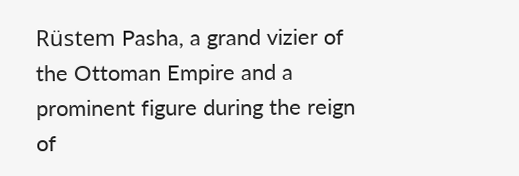Rüstem Pasha, a grand vizier of the Ottoman Empire and a prominent figure during the reign of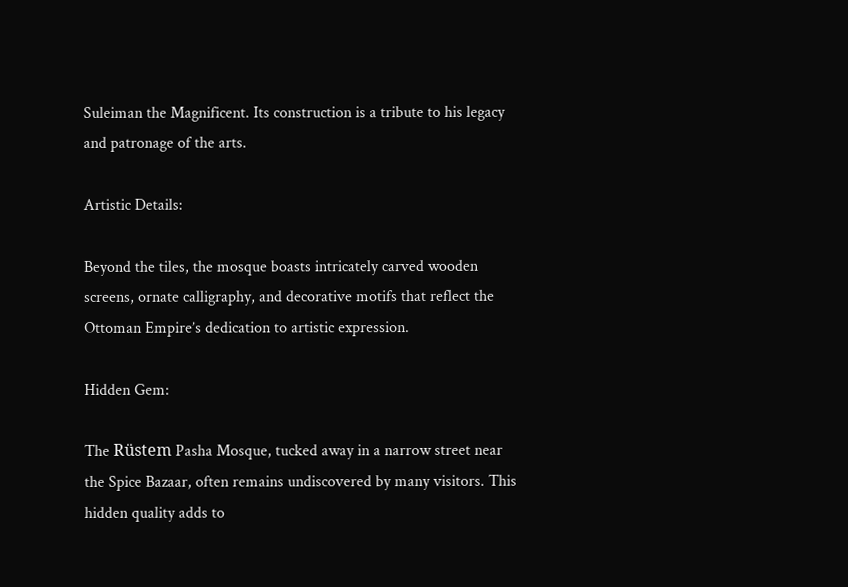Suleiman the Magnificent. Its construction is a tribute to his legacy and patronage of the arts.

Artistic Details:

Beyond the tiles, the mosque boasts intricately carved wooden screens, ornate calligraphy, and decorative motifs that reflect the Ottoman Empire’s dedication to artistic expression.

Hidden Gem:

The Rüstem Pasha Mosque, tucked away in a narrow street near the Spice Bazaar, often remains undiscovered by many visitors. This hidden quality adds to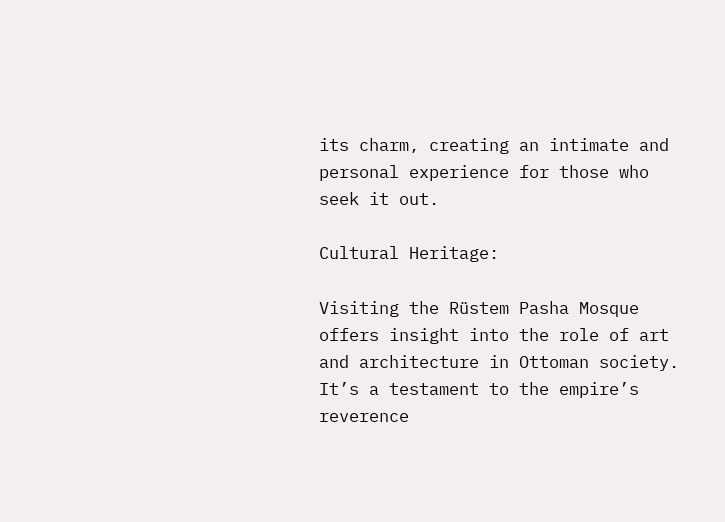its charm, creating an intimate and personal experience for those who seek it out.

Cultural Heritage:

Visiting the Rüstem Pasha Mosque offers insight into the role of art and architecture in Ottoman society. It’s a testament to the empire’s reverence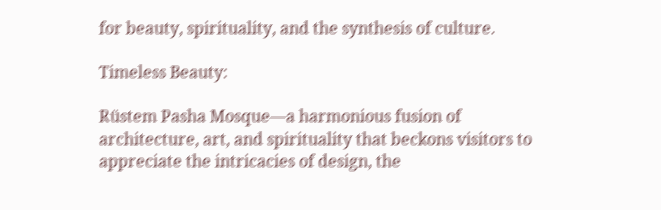for beauty, spirituality, and the synthesis of culture.

Timeless Beauty:

Rüstem Pasha Mosque—a harmonious fusion of architecture, art, and spirituality that beckons visitors to appreciate the intricacies of design, the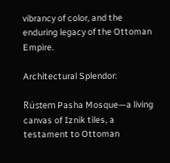vibrancy of color, and the enduring legacy of the Ottoman Empire.

Architectural Splendor:

Rüstem Pasha Mosque—a living canvas of Iznik tiles, a testament to Ottoman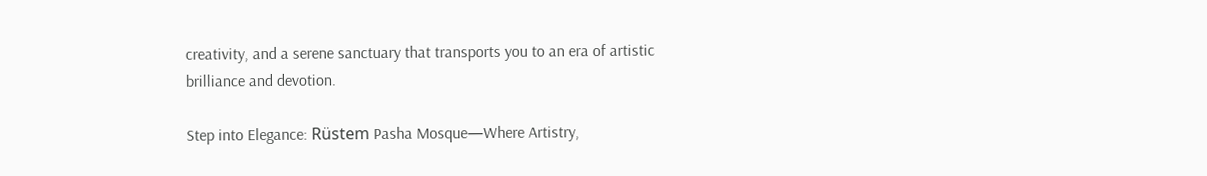creativity, and a serene sanctuary that transports you to an era of artistic brilliance and devotion.

Step into Elegance: Rüstem Pasha Mosque—Where Artistry,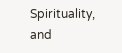Spirituality, and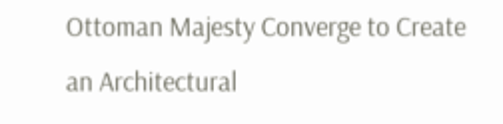Ottoman Majesty Converge to Create an Architectural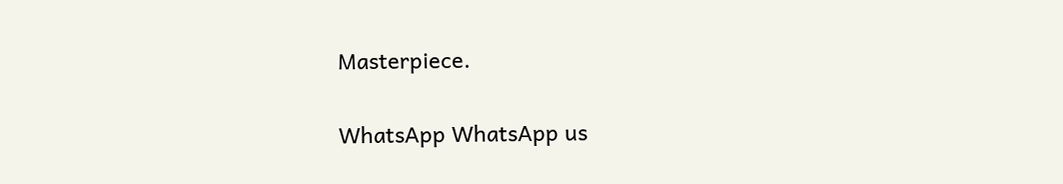Masterpiece.

WhatsApp WhatsApp us